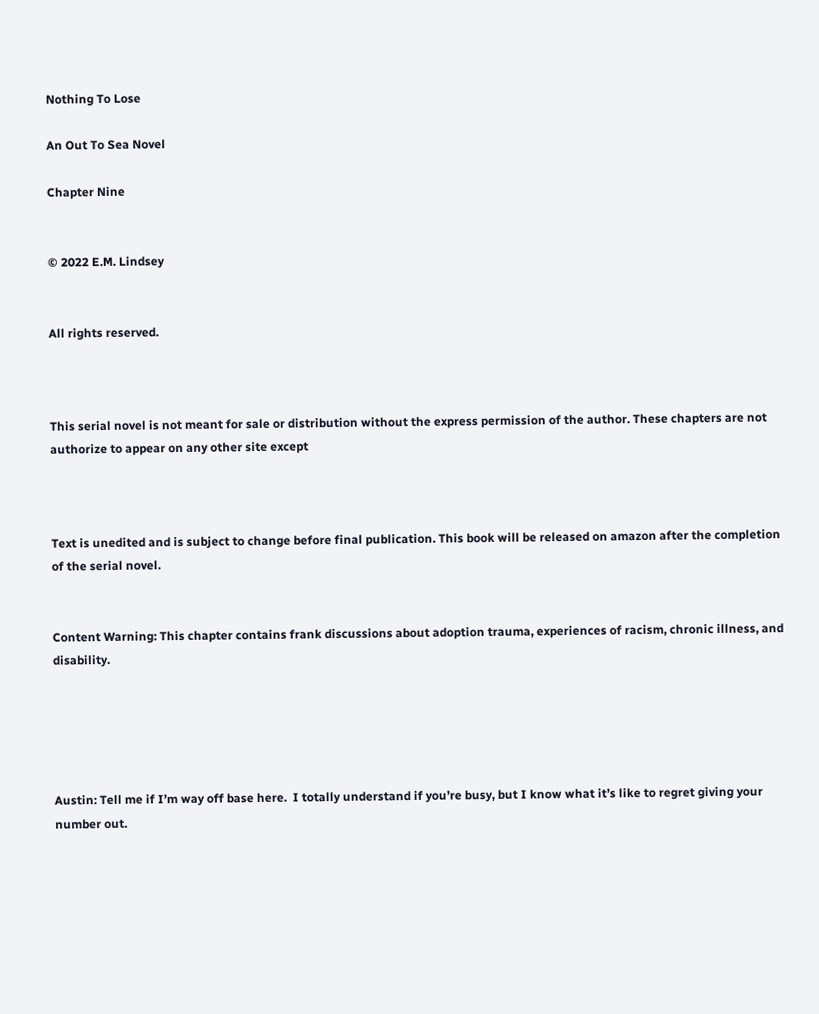Nothing To Lose

An Out To Sea Novel

Chapter Nine


© 2022 E.M. Lindsey


All rights reserved.



This serial novel is not meant for sale or distribution without the express permission of the author. These chapters are not authorize to appear on any other site except



Text is unedited and is subject to change before final publication. This book will be released on amazon after the completion of the serial novel.


Content Warning: This chapter contains frank discussions about adoption trauma, experiences of racism, chronic illness, and disability.





Austin: Tell me if I’m way off base here.  I totally understand if you’re busy, but I know what it’s like to regret giving your number out.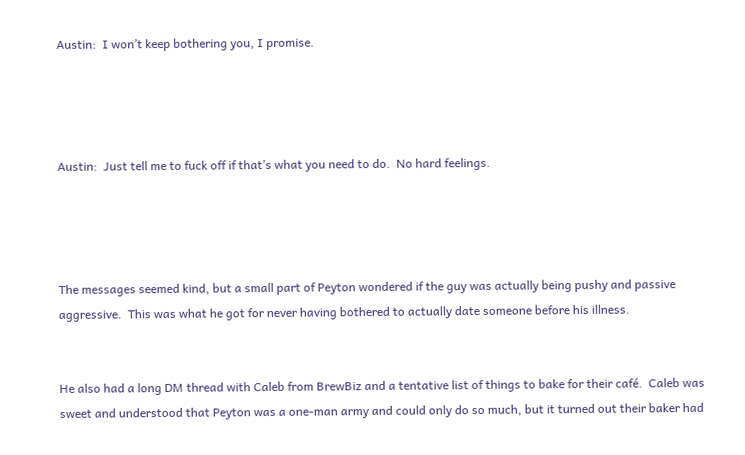Austin:  I won’t keep bothering you, I promise.




Austin:  Just tell me to fuck off if that’s what you need to do.  No hard feelings.




The messages seemed kind, but a small part of Peyton wondered if the guy was actually being pushy and passive aggressive.  This was what he got for never having bothered to actually date someone before his illness.


He also had a long DM thread with Caleb from BrewBiz and a tentative list of things to bake for their café.  Caleb was sweet and understood that Peyton was a one-man army and could only do so much, but it turned out their baker had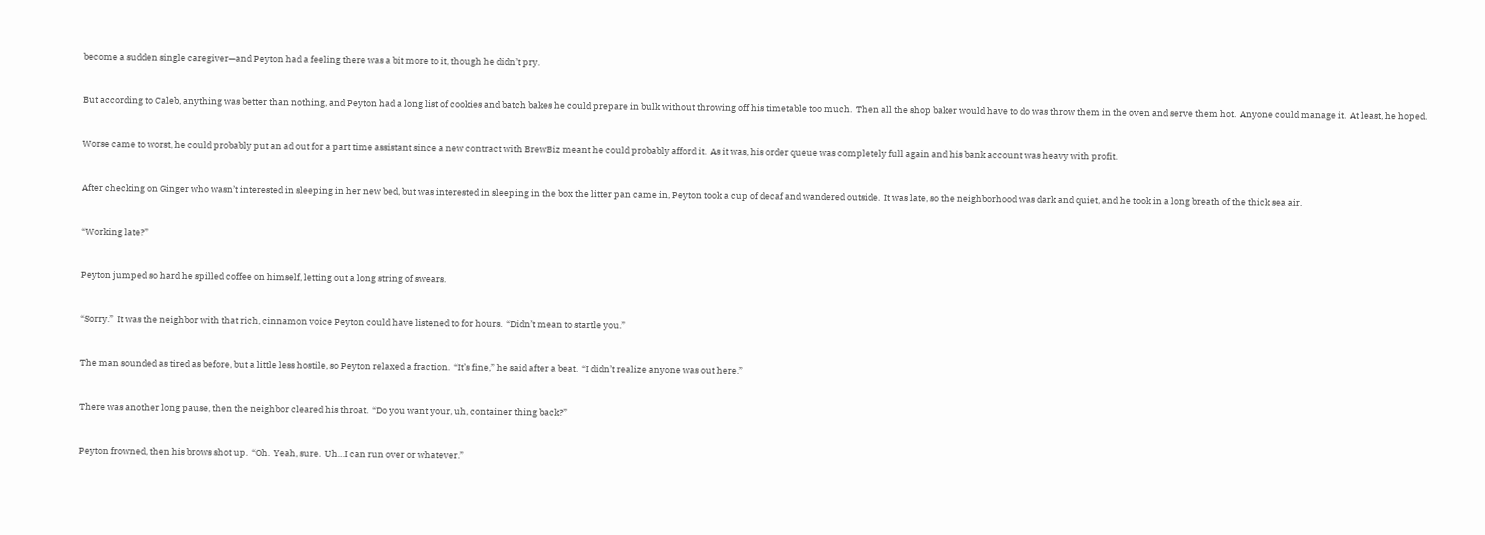become a sudden single caregiver—and Peyton had a feeling there was a bit more to it, though he didn’t pry.


But according to Caleb, anything was better than nothing, and Peyton had a long list of cookies and batch bakes he could prepare in bulk without throwing off his timetable too much.  Then all the shop baker would have to do was throw them in the oven and serve them hot.  Anyone could manage it.  At least, he hoped.


Worse came to worst, he could probably put an ad out for a part time assistant since a new contract with BrewBiz meant he could probably afford it.  As it was, his order queue was completely full again and his bank account was heavy with profit.


After checking on Ginger who wasn’t interested in sleeping in her new bed, but was interested in sleeping in the box the litter pan came in, Peyton took a cup of decaf and wandered outside.  It was late, so the neighborhood was dark and quiet, and he took in a long breath of the thick sea air.


“Working late?”


Peyton jumped so hard he spilled coffee on himself, letting out a long string of swears.


“Sorry.”  It was the neighbor with that rich, cinnamon voice Peyton could have listened to for hours.  “Didn’t mean to startle you.”


The man sounded as tired as before, but a little less hostile, so Peyton relaxed a fraction.  “It’s fine,” he said after a beat.  “I didn’t realize anyone was out here.”


There was another long pause, then the neighbor cleared his throat.  “Do you want your, uh, container thing back?”


Peyton frowned, then his brows shot up.  “Oh.  Yeah, sure.  Uh…I can run over or whatever.”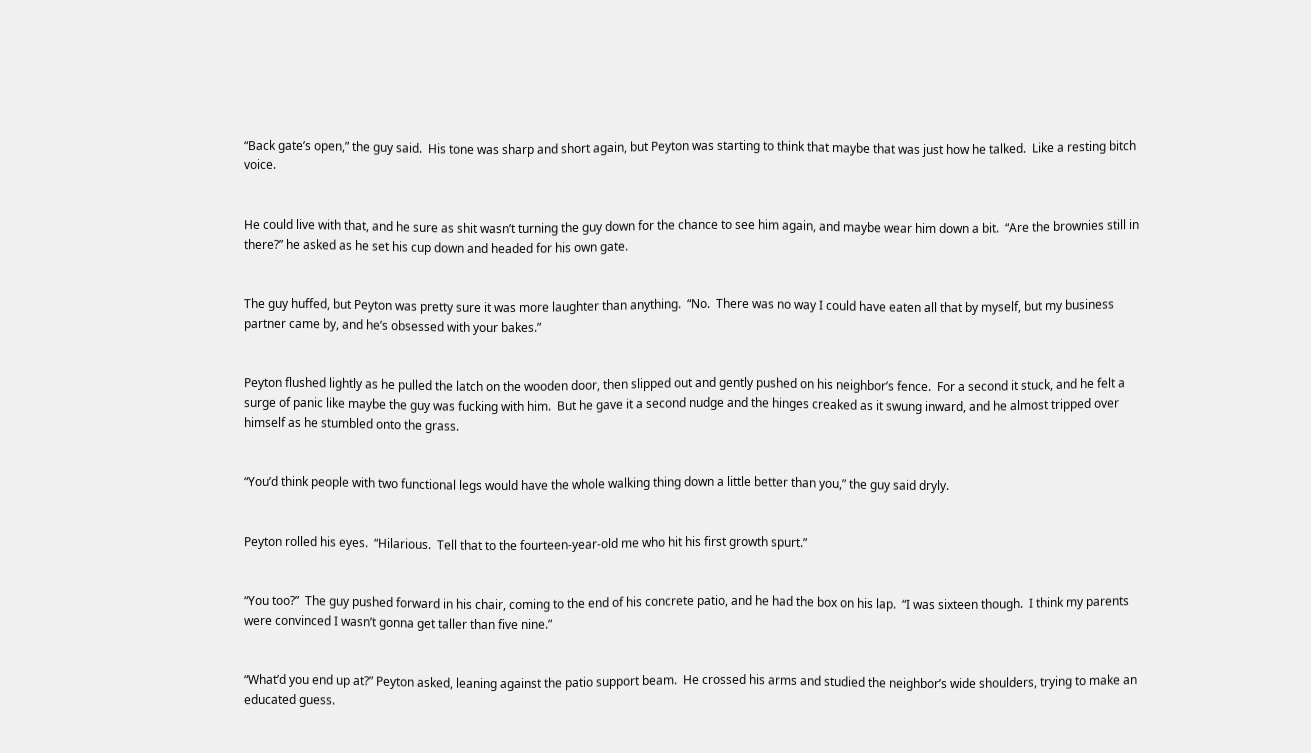“Back gate’s open,” the guy said.  His tone was sharp and short again, but Peyton was starting to think that maybe that was just how he talked.  Like a resting bitch voice.


He could live with that, and he sure as shit wasn’t turning the guy down for the chance to see him again, and maybe wear him down a bit.  “Are the brownies still in there?” he asked as he set his cup down and headed for his own gate.


The guy huffed, but Peyton was pretty sure it was more laughter than anything.  “No.  There was no way I could have eaten all that by myself, but my business partner came by, and he’s obsessed with your bakes.”


Peyton flushed lightly as he pulled the latch on the wooden door, then slipped out and gently pushed on his neighbor’s fence.  For a second it stuck, and he felt a surge of panic like maybe the guy was fucking with him.  But he gave it a second nudge and the hinges creaked as it swung inward, and he almost tripped over himself as he stumbled onto the grass.


“You’d think people with two functional legs would have the whole walking thing down a little better than you,” the guy said dryly.


Peyton rolled his eyes.  “Hilarious.  Tell that to the fourteen-year-old me who hit his first growth spurt.”


“You too?”  The guy pushed forward in his chair, coming to the end of his concrete patio, and he had the box on his lap.  “I was sixteen though.  I think my parents were convinced I wasn’t gonna get taller than five nine.”


“What’d you end up at?” Peyton asked, leaning against the patio support beam.  He crossed his arms and studied the neighbor’s wide shoulders, trying to make an educated guess.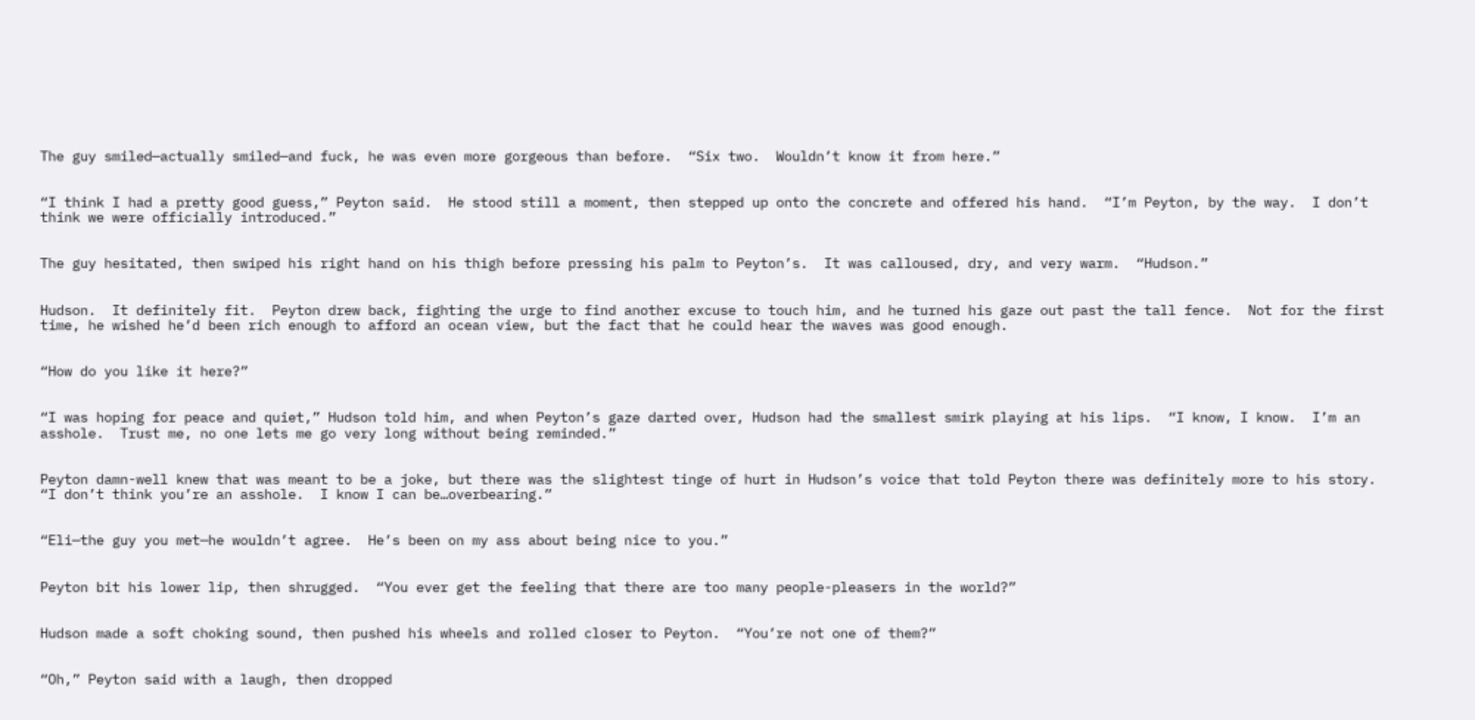The guy smiled—actually smiled—and fuck, he was even more gorgeous than before.  “Six two.  Wouldn’t know it from here.”


“I think I had a pretty good guess,” Peyton said.  He stood still a moment, then stepped up onto the concrete and offered his hand.  “I’m Peyton, by the way.  I don’t think we were officially introduced.”


The guy hesitated, then swiped his right hand on his thigh before pressing his palm to Peyton’s.  It was calloused, dry, and very warm.  “Hudson.”


Hudson.  It definitely fit.  Peyton drew back, fighting the urge to find another excuse to touch him, and he turned his gaze out past the tall fence.  Not for the first time, he wished he’d been rich enough to afford an ocean view, but the fact that he could hear the waves was good enough.


“How do you like it here?”


“I was hoping for peace and quiet,” Hudson told him, and when Peyton’s gaze darted over, Hudson had the smallest smirk playing at his lips.  “I know, I know.  I’m an asshole.  Trust me, no one lets me go very long without being reminded.”


Peyton damn-well knew that was meant to be a joke, but there was the slightest tinge of hurt in Hudson’s voice that told Peyton there was definitely more to his story.  “I don’t think you’re an asshole.  I know I can be…overbearing.”


“Eli—the guy you met—he wouldn’t agree.  He’s been on my ass about being nice to you.”


Peyton bit his lower lip, then shrugged.  “You ever get the feeling that there are too many people-pleasers in the world?”


Hudson made a soft choking sound, then pushed his wheels and rolled closer to Peyton.  “You’re not one of them?”


“Oh,” Peyton said with a laugh, then dropped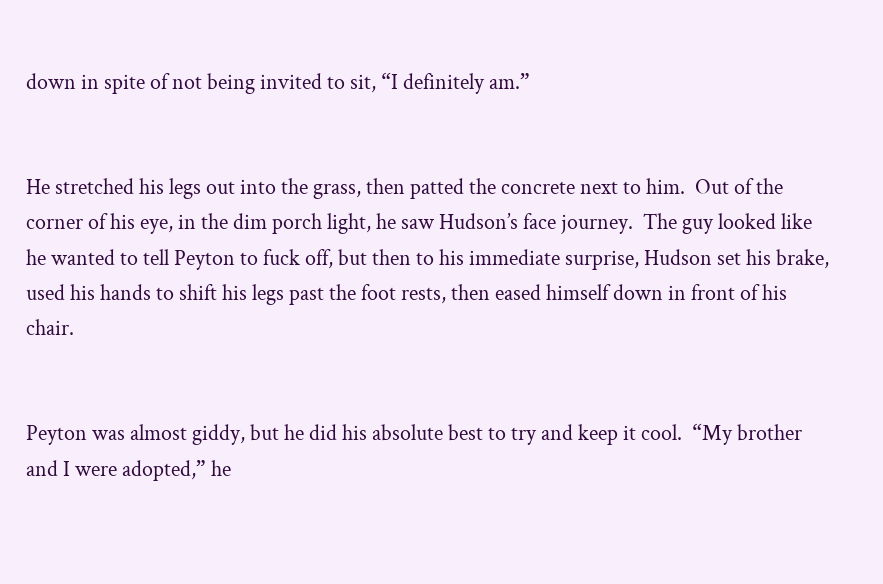down in spite of not being invited to sit, “I definitely am.”


He stretched his legs out into the grass, then patted the concrete next to him.  Out of the corner of his eye, in the dim porch light, he saw Hudson’s face journey.  The guy looked like he wanted to tell Peyton to fuck off, but then to his immediate surprise, Hudson set his brake, used his hands to shift his legs past the foot rests, then eased himself down in front of his chair.


Peyton was almost giddy, but he did his absolute best to try and keep it cool.  “My brother and I were adopted,” he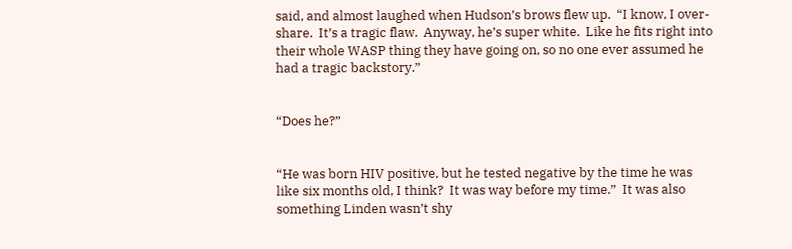said, and almost laughed when Hudson’s brows flew up.  “I know, I over-share.  It’s a tragic flaw.  Anyway, he’s super white.  Like he fits right into their whole WASP thing they have going on, so no one ever assumed he had a tragic backstory.”


“Does he?”


“He was born HIV positive, but he tested negative by the time he was like six months old, I think?  It was way before my time.”  It was also something Linden wasn’t shy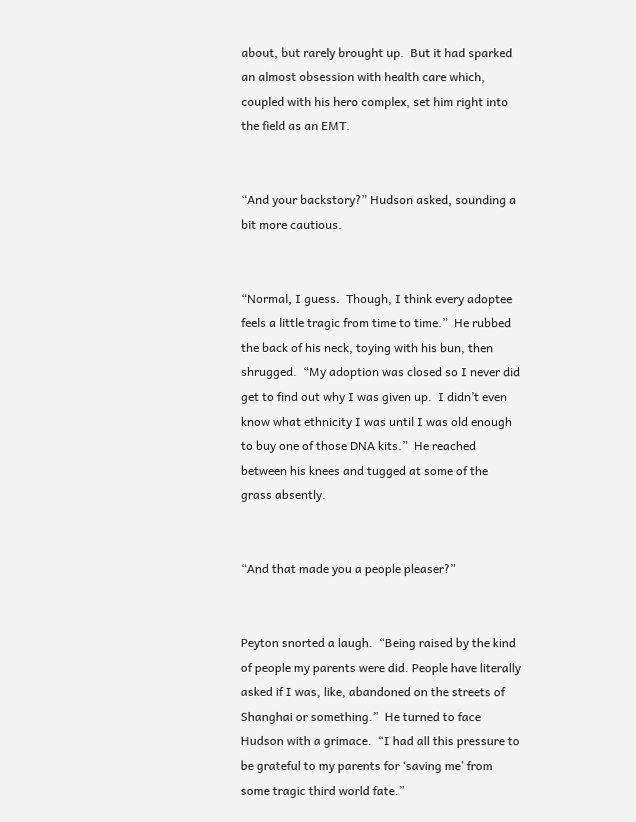about, but rarely brought up.  But it had sparked an almost obsession with health care which, coupled with his hero complex, set him right into the field as an EMT.


“And your backstory?” Hudson asked, sounding a bit more cautious.


“Normal, I guess.  Though, I think every adoptee feels a little tragic from time to time.”  He rubbed the back of his neck, toying with his bun, then shrugged.  “My adoption was closed so I never did get to find out why I was given up.  I didn’t even know what ethnicity I was until I was old enough to buy one of those DNA kits.”  He reached between his knees and tugged at some of the grass absently.


“And that made you a people pleaser?”


Peyton snorted a laugh.  “Being raised by the kind of people my parents were did. People have literally asked if I was, like, abandoned on the streets of Shanghai or something.”  He turned to face Hudson with a grimace.  “I had all this pressure to be grateful to my parents for ‘saving me’ from some tragic third world fate.”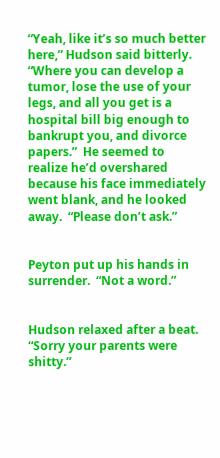“Yeah, like it’s so much better here,” Hudson said bitterly.  “Where you can develop a tumor, lose the use of your legs, and all you get is a hospital bill big enough to bankrupt you, and divorce papers.”  He seemed to realize he’d overshared because his face immediately went blank, and he looked away.  “Please don’t ask.”


Peyton put up his hands in surrender.  “Not a word.”


Hudson relaxed after a beat.  “Sorry your parents were shitty.”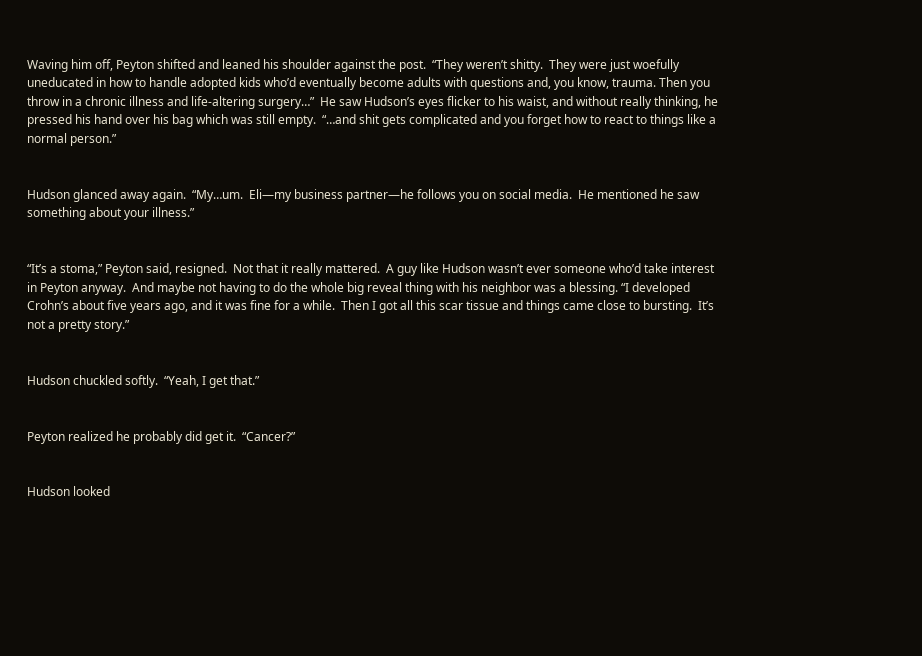Waving him off, Peyton shifted and leaned his shoulder against the post.  “They weren’t shitty.  They were just woefully uneducated in how to handle adopted kids who’d eventually become adults with questions and, you know, trauma. Then you throw in a chronic illness and life-altering surgery…”  He saw Hudson’s eyes flicker to his waist, and without really thinking, he pressed his hand over his bag which was still empty.  “…and shit gets complicated and you forget how to react to things like a normal person.”


Hudson glanced away again.  “My…um.  Eli—my business partner—he follows you on social media.  He mentioned he saw something about your illness.”


“It’s a stoma,” Peyton said, resigned.  Not that it really mattered.  A guy like Hudson wasn’t ever someone who’d take interest in Peyton anyway.  And maybe not having to do the whole big reveal thing with his neighbor was a blessing. “I developed Crohn’s about five years ago, and it was fine for a while.  Then I got all this scar tissue and things came close to bursting.  It’s not a pretty story.”


Hudson chuckled softly.  “Yeah, I get that.”


Peyton realized he probably did get it.  “Cancer?”


Hudson looked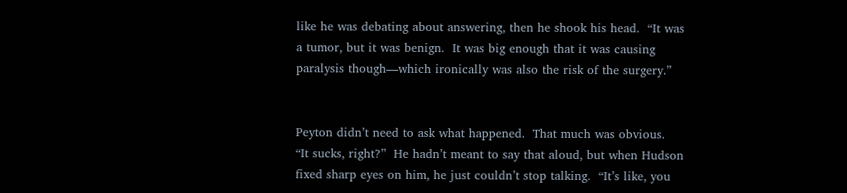like he was debating about answering, then he shook his head.  “It was a tumor, but it was benign.  It was big enough that it was causing paralysis though—which ironically was also the risk of the surgery.”


Peyton didn’t need to ask what happened.  That much was obvious.  “It sucks, right?”  He hadn’t meant to say that aloud, but when Hudson fixed sharp eyes on him, he just couldn’t stop talking.  “It’s like, you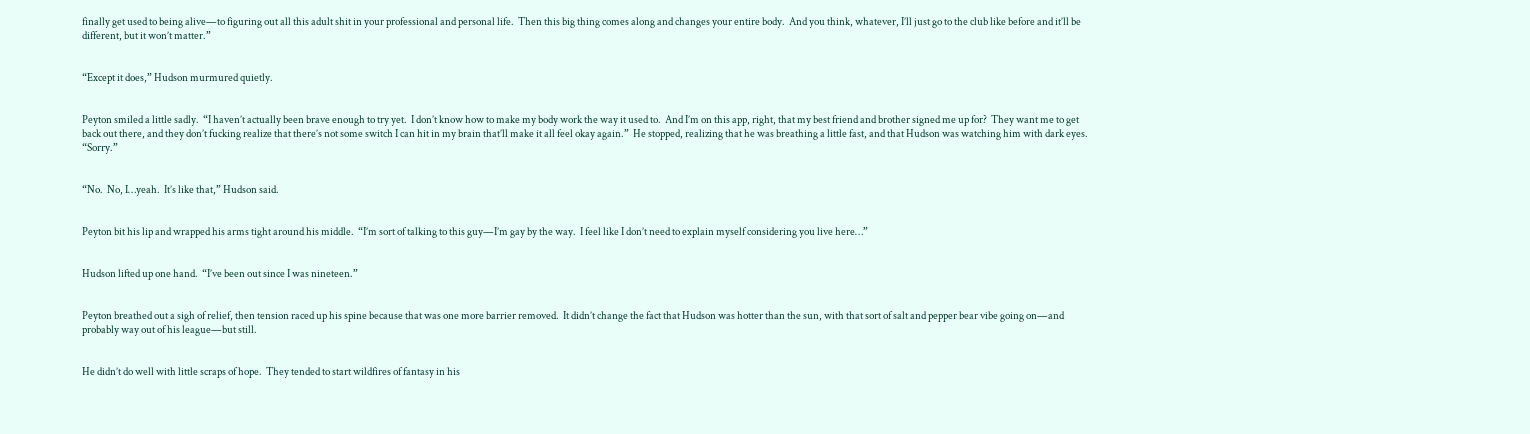finally get used to being alive—to figuring out all this adult shit in your professional and personal life.  Then this big thing comes along and changes your entire body.  And you think, whatever, I’ll just go to the club like before and it’ll be different, but it won’t matter.”


“Except it does,” Hudson murmured quietly.


Peyton smiled a little sadly.  “I haven’t actually been brave enough to try yet.  I don’t know how to make my body work the way it used to.  And I’m on this app, right, that my best friend and brother signed me up for?  They want me to get back out there, and they don’t fucking realize that there’s not some switch I can hit in my brain that’ll make it all feel okay again.”  He stopped, realizing that he was breathing a little fast, and that Hudson was watching him with dark eyes.  “Sorry.”


“No.  No, I…yeah.  It’s like that,” Hudson said.


Peyton bit his lip and wrapped his arms tight around his middle.  “I’m sort of talking to this guy—I’m gay by the way.  I feel like I don’t need to explain myself considering you live here…”


Hudson lifted up one hand.  “I’ve been out since I was nineteen.”


Peyton breathed out a sigh of relief, then tension raced up his spine because that was one more barrier removed.  It didn’t change the fact that Hudson was hotter than the sun, with that sort of salt and pepper bear vibe going on—and probably way out of his league—but still.


He didn’t do well with little scraps of hope.  They tended to start wildfires of fantasy in his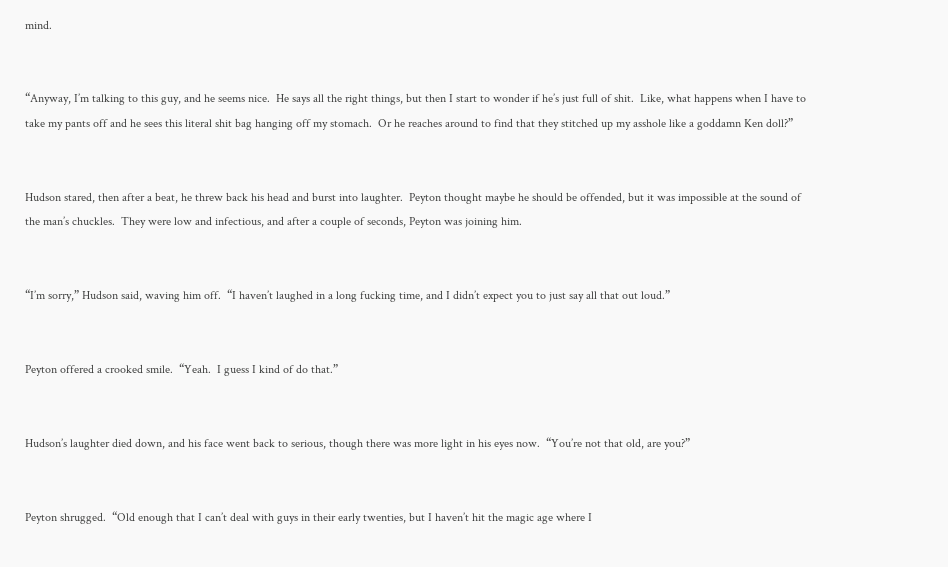mind.


“Anyway, I’m talking to this guy, and he seems nice.  He says all the right things, but then I start to wonder if he’s just full of shit.  Like, what happens when I have to take my pants off and he sees this literal shit bag hanging off my stomach.  Or he reaches around to find that they stitched up my asshole like a goddamn Ken doll?”


Hudson stared, then after a beat, he threw back his head and burst into laughter.  Peyton thought maybe he should be offended, but it was impossible at the sound of the man’s chuckles.  They were low and infectious, and after a couple of seconds, Peyton was joining him.


“I’m sorry,” Hudson said, waving him off.  “I haven’t laughed in a long fucking time, and I didn’t expect you to just say all that out loud.”


Peyton offered a crooked smile.  “Yeah.  I guess I kind of do that.”


Hudson’s laughter died down, and his face went back to serious, though there was more light in his eyes now.  “You’re not that old, are you?”


Peyton shrugged.  “Old enough that I can’t deal with guys in their early twenties, but I haven’t hit the magic age where I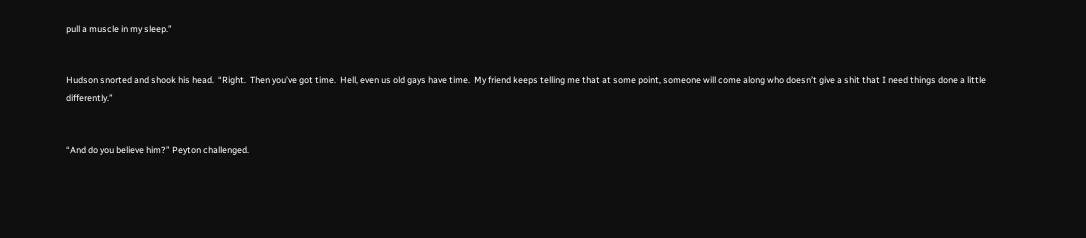pull a muscle in my sleep.”


Hudson snorted and shook his head.  “Right.  Then you’ve got time.  Hell, even us old gays have time.  My friend keeps telling me that at some point, someone will come along who doesn’t give a shit that I need things done a little differently.”


“And do you believe him?” Peyton challenged.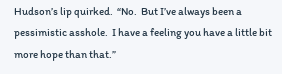Hudson’s lip quirked.  “No.  But I’ve always been a pessimistic asshole.  I have a feeling you have a little bit more hope than that.”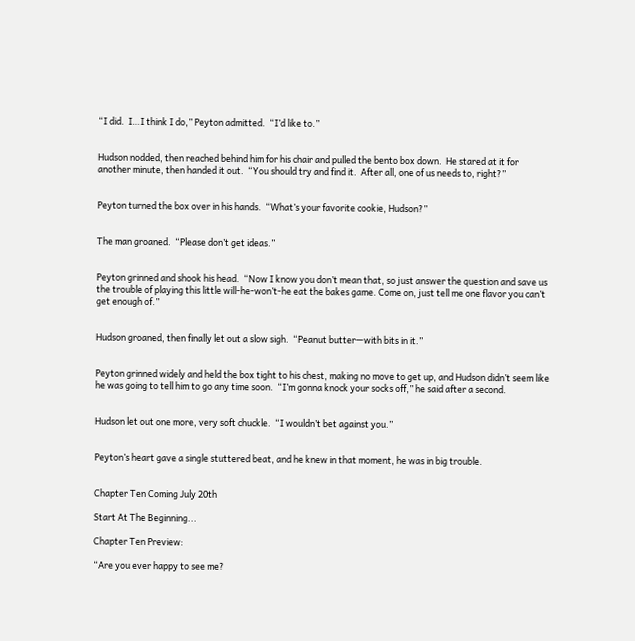“I did.  I…I think I do,” Peyton admitted.  “I’d like to.”


Hudson nodded, then reached behind him for his chair and pulled the bento box down.  He stared at it for another minute, then handed it out.  “You should try and find it.  After all, one of us needs to, right?”


Peyton turned the box over in his hands.  “What’s your favorite cookie, Hudson?”


The man groaned.  “Please don’t get ideas.”


Peyton grinned and shook his head.  “Now I know you don’t mean that, so just answer the question and save us the trouble of playing this little will-he-won’t-he eat the bakes game. Come on, just tell me one flavor you can’t get enough of.”


Hudson groaned, then finally let out a slow sigh.  “Peanut butter—with bits in it.”


Peyton grinned widely and held the box tight to his chest, making no move to get up, and Hudson didn’t seem like he was going to tell him to go any time soon.  “I’m gonna knock your socks off,” he said after a second.


Hudson let out one more, very soft chuckle.  “I wouldn’t bet against you.”


Peyton’s heart gave a single stuttered beat, and he knew in that moment, he was in big trouble.


Chapter Ten Coming July 20th

Start At The Beginning...

Chapter Ten Preview:

“Are you ever happy to see me?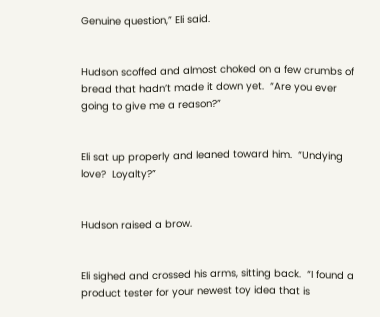Genuine question,” Eli said.


Hudson scoffed and almost choked on a few crumbs of bread that hadn’t made it down yet.  “Are you ever going to give me a reason?”


Eli sat up properly and leaned toward him.  “Undying love?  Loyalty?”


Hudson raised a brow.


Eli sighed and crossed his arms, sitting back.  “I found a product tester for your newest toy idea that is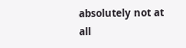absolutely not at all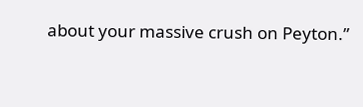about your massive crush on Peyton.”